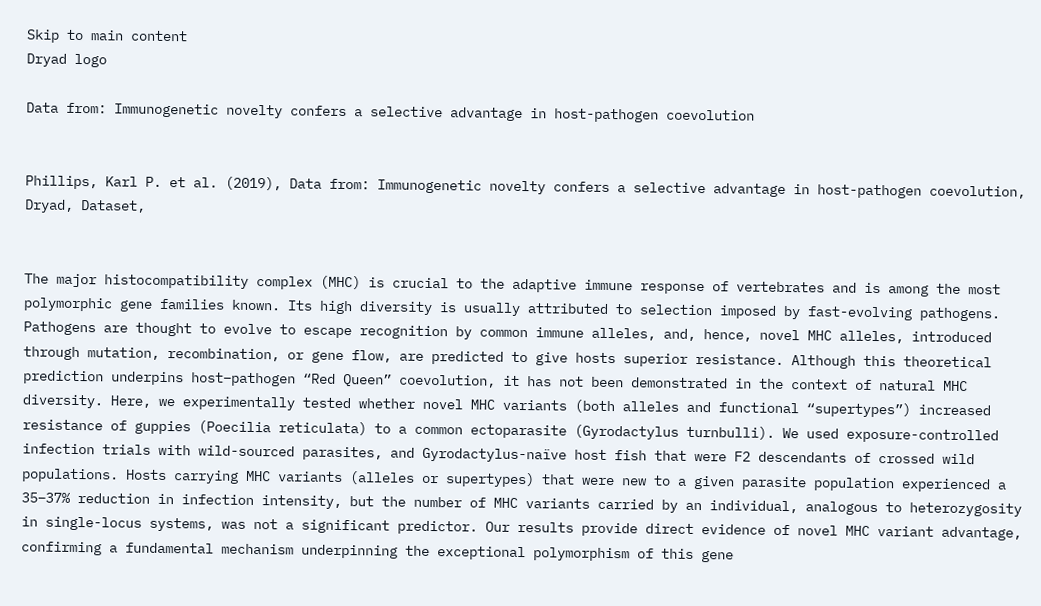Skip to main content
Dryad logo

Data from: Immunogenetic novelty confers a selective advantage in host-pathogen coevolution


Phillips, Karl P. et al. (2019), Data from: Immunogenetic novelty confers a selective advantage in host-pathogen coevolution, Dryad, Dataset,


The major histocompatibility complex (MHC) is crucial to the adaptive immune response of vertebrates and is among the most polymorphic gene families known. Its high diversity is usually attributed to selection imposed by fast-evolving pathogens. Pathogens are thought to evolve to escape recognition by common immune alleles, and, hence, novel MHC alleles, introduced through mutation, recombination, or gene flow, are predicted to give hosts superior resistance. Although this theoretical prediction underpins host–pathogen “Red Queen” coevolution, it has not been demonstrated in the context of natural MHC diversity. Here, we experimentally tested whether novel MHC variants (both alleles and functional “supertypes”) increased resistance of guppies (Poecilia reticulata) to a common ectoparasite (Gyrodactylus turnbulli). We used exposure-controlled infection trials with wild-sourced parasites, and Gyrodactylus-naïve host fish that were F2 descendants of crossed wild populations. Hosts carrying MHC variants (alleles or supertypes) that were new to a given parasite population experienced a 35–37% reduction in infection intensity, but the number of MHC variants carried by an individual, analogous to heterozygosity in single-locus systems, was not a significant predictor. Our results provide direct evidence of novel MHC variant advantage, confirming a fundamental mechanism underpinning the exceptional polymorphism of this gene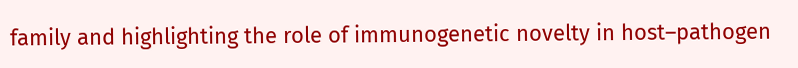family and highlighting the role of immunogenetic novelty in host–pathogen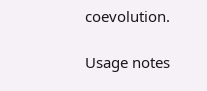coevolution.

Usage notes